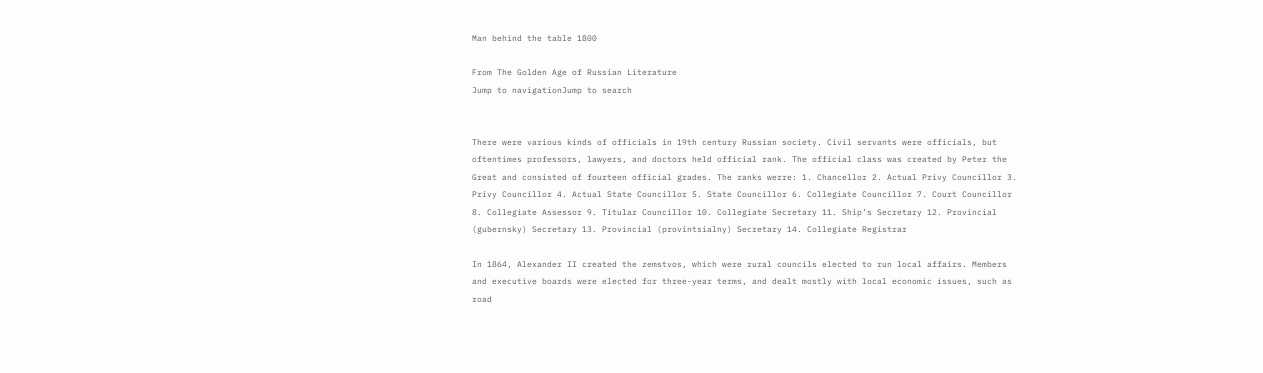Man behind the table 1800

From The Golden Age of Russian Literature
Jump to navigationJump to search


There were various kinds of officials in 19th century Russian society. Civil servants were officials, but oftentimes professors, lawyers, and doctors held official rank. The official class was created by Peter the Great and consisted of fourteen official grades. The ranks werre: 1. Chancellor 2. Actual Privy Councillor 3. Privy Councillor 4. Actual State Councillor 5. State Councillor 6. Collegiate Councillor 7. Court Councillor 8. Collegiate Assessor 9. Titular Councillor 10. Collegiate Secretary 11. Ship’s Secretary 12. Provincial (gubernsky) Secretary 13. Provincial (provintsialny) Secretary 14. Collegiate Registrar

In 1864, Alexander II created the zemstvos, which were rural councils elected to run local affairs. Members and executive boards were elected for three-year terms, and dealt mostly with local economic issues, such as road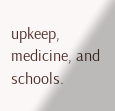upkeep, medicine, and schools.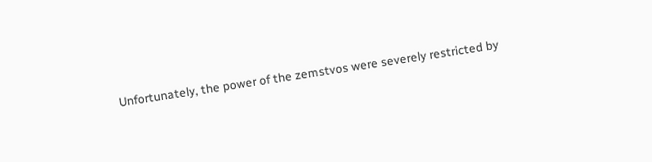Unfortunately, the power of the zemstvos were severely restricted by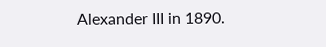Alexander III in 1890.